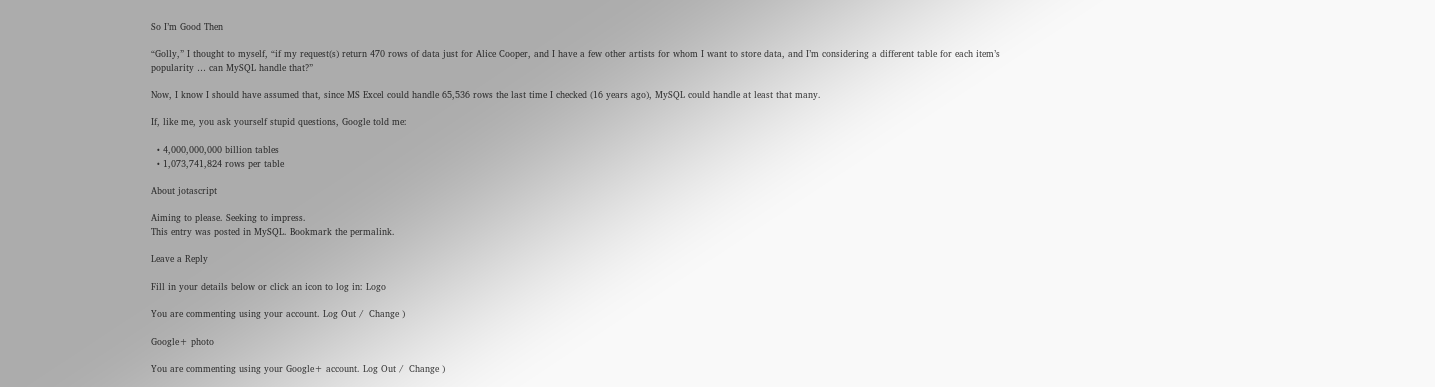So I’m Good Then

“Golly,” I thought to myself, “if my request(s) return 470 rows of data just for Alice Cooper, and I have a few other artists for whom I want to store data, and I’m considering a different table for each item’s popularity … can MySQL handle that?”

Now, I know I should have assumed that, since MS Excel could handle 65,536 rows the last time I checked (16 years ago), MySQL could handle at least that many.

If, like me, you ask yourself stupid questions, Google told me:

  • 4,000,000,000 billion tables
  • 1,073,741,824 rows per table

About jotascript

Aiming to please. Seeking to impress.
This entry was posted in MySQL. Bookmark the permalink.

Leave a Reply

Fill in your details below or click an icon to log in: Logo

You are commenting using your account. Log Out /  Change )

Google+ photo

You are commenting using your Google+ account. Log Out /  Change )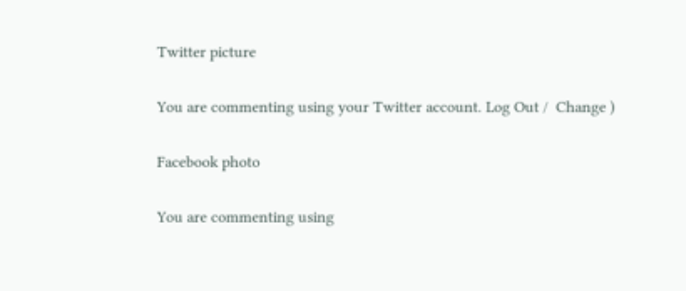Twitter picture

You are commenting using your Twitter account. Log Out /  Change )

Facebook photo

You are commenting using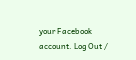your Facebook account. Log Out /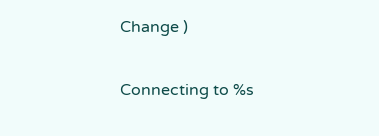Change )


Connecting to %s